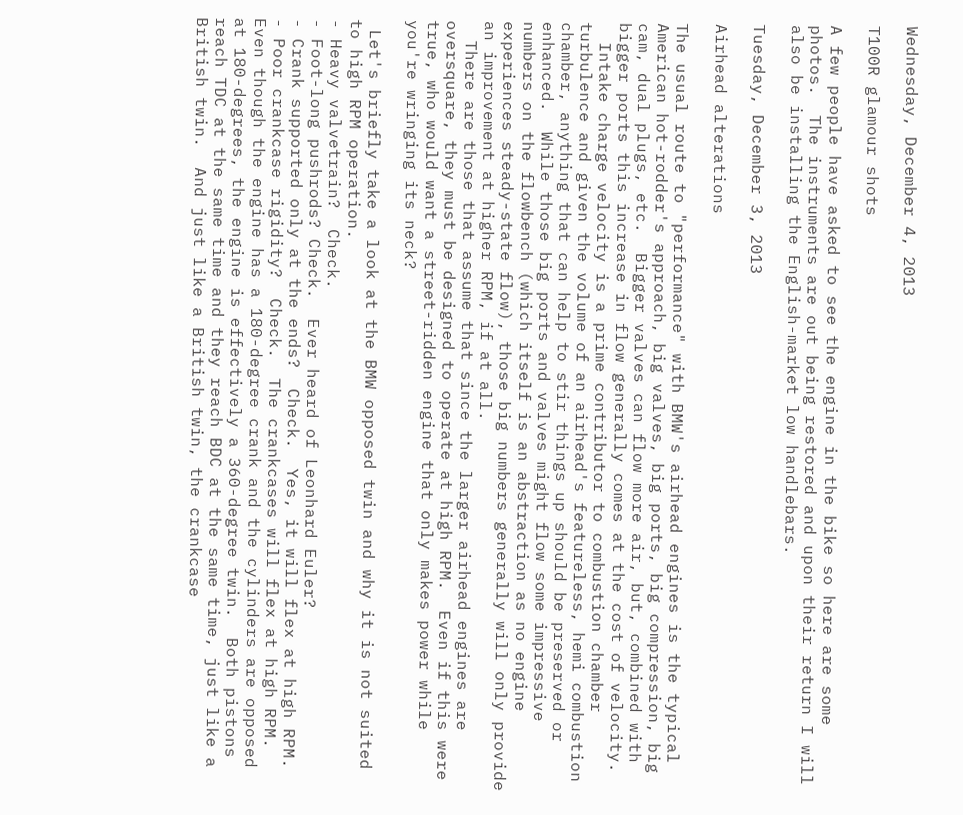Wednesday, December 4, 2013

T100R glamour shots

A few people have asked to see the engine in the bike so here are some photos.  The instruments are out being restored and upon their return I will also be installing the English-market low handlebars.

Tuesday, December 3, 2013

Airhead alterations

The usual route to "performance" with BMW's airhead engines is the typical American hot-rodder's approach, big valves, big ports, big compression, big cam, dual plugs, etc.  Bigger valves can flow more air, but, combined with bigger ports this increase in flow generally comes at the cost of velocity.
  Intake charge velocity is a prime contributor to combustion chamber turbulence and given the volume of an airhead's featureless, hemi combustion chamber, anything that can help to stir things up should be preserved or enhanced.  While those big ports and valves might flow some impressive numbers on the flowbench (which itself is an abstraction as no engine experiences steady-state flow), those big numbers generally will only provide an improvement at higher RPM, if at all.
  There are those that assume that since the larger airhead engines are oversquare, they must be designed to operate at high RPM.  Even if this were true, who would want a street-ridden engine that only makes power while you're wringing its neck?

 Let's briefly take a look at the BMW opposed twin and why it is not suited to high RPM operation.
- Heavy valvetrain?  Check.
- Foot-long pushrods? Check.  Ever heard of Leonhard Euler?
- Crank supported only at the ends?  Check.  Yes, it will flex at high RPM.
- Poor crankcase rigidity?  Check.  The crankcases will flex at high RPM. Even though the engine has a 180-degree crank and the cylinders are opposed at 180-degrees, the engine is effectively a 360-degree twin.  Both pistons reach TDC at the same time and they reach BDC at the same time, just like a British twin.  And just like a British twin, the crankcase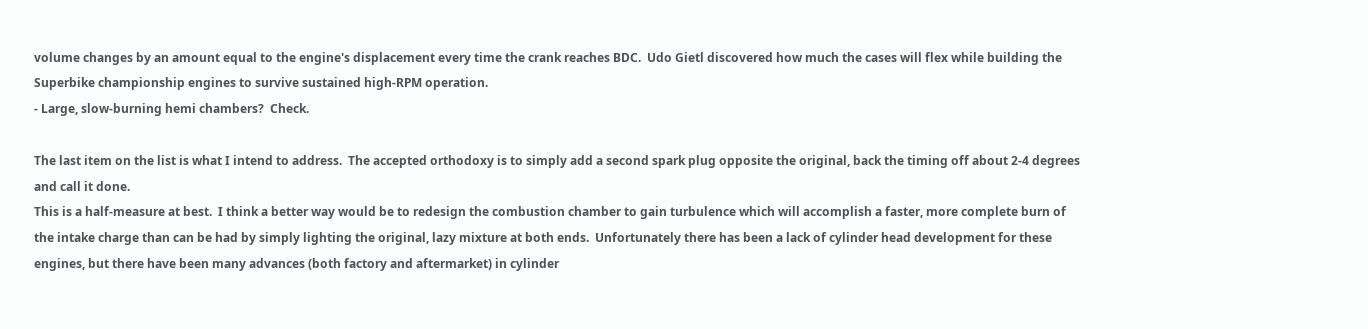volume changes by an amount equal to the engine's displacement every time the crank reaches BDC.  Udo Gietl discovered how much the cases will flex while building the Superbike championship engines to survive sustained high-RPM operation.
- Large, slow-burning hemi chambers?  Check.

The last item on the list is what I intend to address.  The accepted orthodoxy is to simply add a second spark plug opposite the original, back the timing off about 2-4 degrees and call it done.
This is a half-measure at best.  I think a better way would be to redesign the combustion chamber to gain turbulence which will accomplish a faster, more complete burn of the intake charge than can be had by simply lighting the original, lazy mixture at both ends.  Unfortunately there has been a lack of cylinder head development for these engines, but there have been many advances (both factory and aftermarket) in cylinder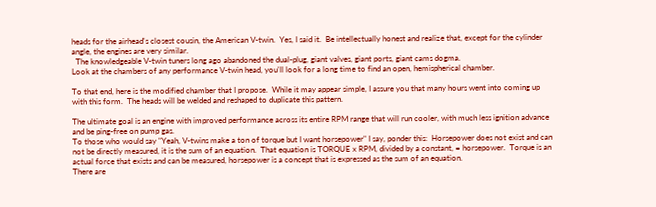heads for the airhead's closest cousin, the American V-twin.  Yes, I said it.  Be intellectually honest and realize that, except for the cylinder angle, the engines are very similar.
  The knowledgeable V-twin tuners long ago abandoned the dual-plug, giant valves, giant ports, giant cams dogma.
Look at the chambers of any performance V-twin head, you'll look for a long time to find an open, hemispherical chamber.

To that end, here is the modified chamber that I propose.  While it may appear simple, I assure you that many hours went into coming up with this form.  The heads will be welded and reshaped to duplicate this pattern.

The ultimate goal is an engine with improved performance across its entire RPM range that will run cooler, with much less ignition advance and be ping-free on pump gas.
To those who would say "Yeah, V-twins make a ton of torque but I want horsepower" I say, ponder this:  Horsepower does not exist and can not be directly measured, it is the sum of an equation.  That equation is TORQUE x RPM, divided by a constant, = horsepower.  Torque is an actual force that exists and can be measured, horsepower is a concept that is expressed as the sum of an equation.
There are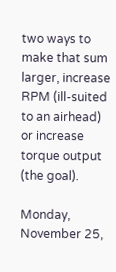two ways to make that sum larger, increase RPM (ill-suited to an airhead) or increase torque output (the goal).

Monday, November 25,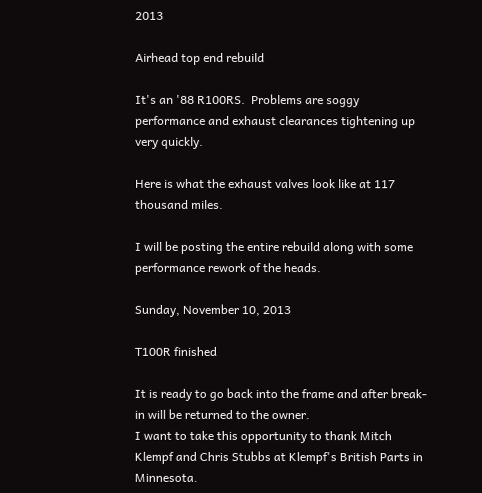2013

Airhead top end rebuild

It's an '88 R100RS.  Problems are soggy performance and exhaust clearances tightening up very quickly.

Here is what the exhaust valves look like at 117 thousand miles.

I will be posting the entire rebuild along with some performance rework of the heads.

Sunday, November 10, 2013

T100R finished

It is ready to go back into the frame and after break-in will be returned to the owner.
I want to take this opportunity to thank Mitch Klempf and Chris Stubbs at Klempf's British Parts in Minnesota.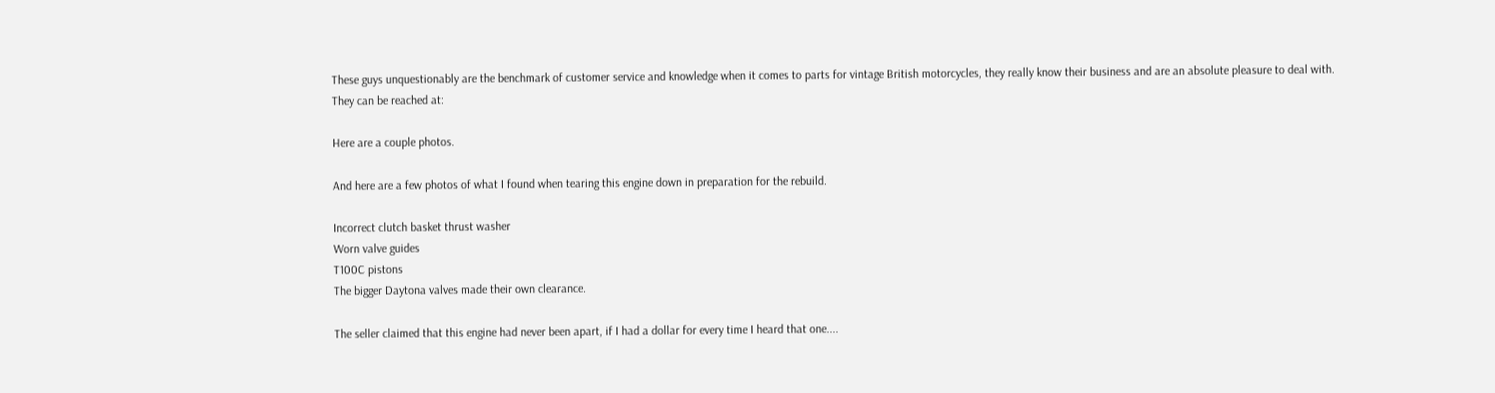These guys unquestionably are the benchmark of customer service and knowledge when it comes to parts for vintage British motorcycles, they really know their business and are an absolute pleasure to deal with.
They can be reached at:

Here are a couple photos.

And here are a few photos of what I found when tearing this engine down in preparation for the rebuild.

Incorrect clutch basket thrust washer
Worn valve guides
T100C pistons
The bigger Daytona valves made their own clearance.

The seller claimed that this engine had never been apart, if I had a dollar for every time I heard that one....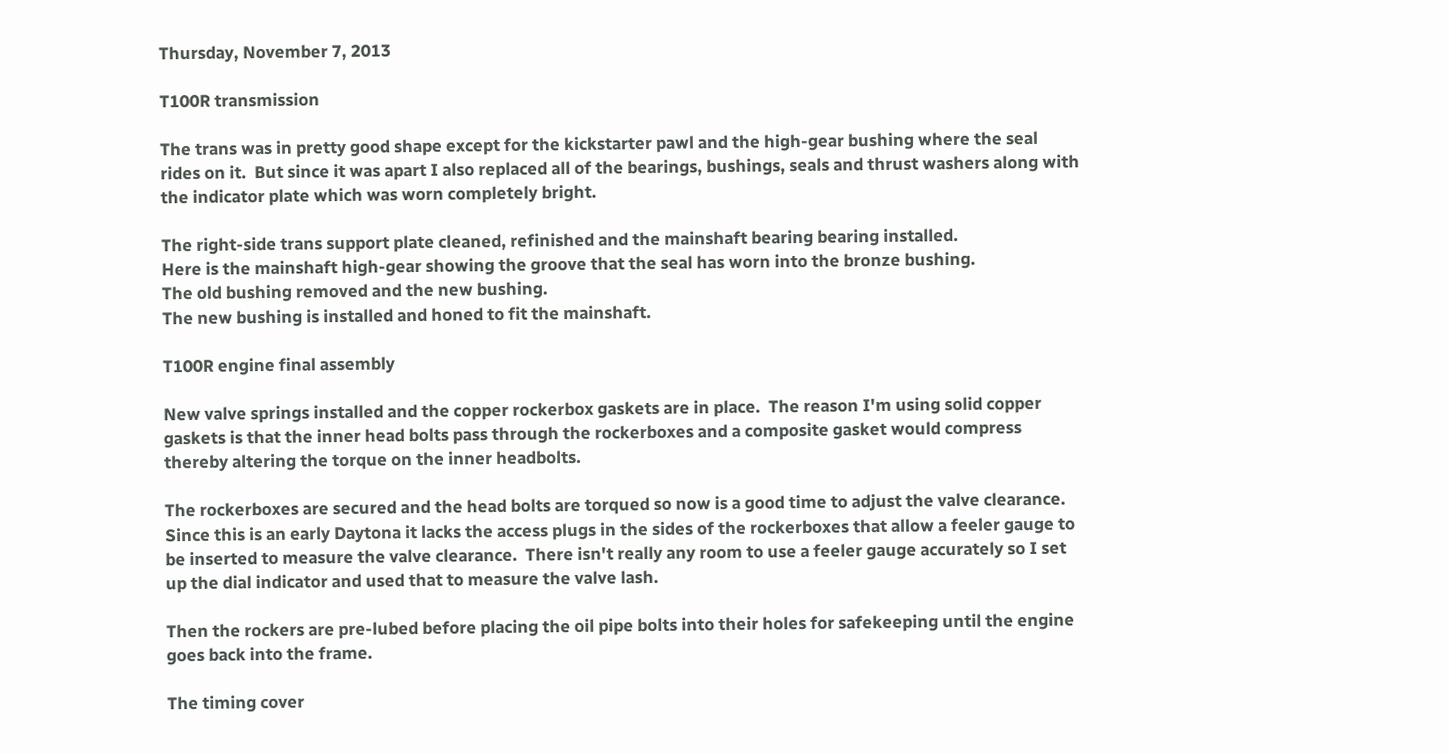Thursday, November 7, 2013

T100R transmission

The trans was in pretty good shape except for the kickstarter pawl and the high-gear bushing where the seal rides on it.  But since it was apart I also replaced all of the bearings, bushings, seals and thrust washers along with the indicator plate which was worn completely bright.

The right-side trans support plate cleaned, refinished and the mainshaft bearing bearing installed.
Here is the mainshaft high-gear showing the groove that the seal has worn into the bronze bushing.
The old bushing removed and the new bushing.
The new bushing is installed and honed to fit the mainshaft.

T100R engine final assembly

New valve springs installed and the copper rockerbox gaskets are in place.  The reason I'm using solid copper gaskets is that the inner head bolts pass through the rockerboxes and a composite gasket would compress thereby altering the torque on the inner headbolts.

The rockerboxes are secured and the head bolts are torqued so now is a good time to adjust the valve clearance.  Since this is an early Daytona it lacks the access plugs in the sides of the rockerboxes that allow a feeler gauge to be inserted to measure the valve clearance.  There isn't really any room to use a feeler gauge accurately so I set up the dial indicator and used that to measure the valve lash.

Then the rockers are pre-lubed before placing the oil pipe bolts into their holes for safekeeping until the engine goes back into the frame.

The timing cover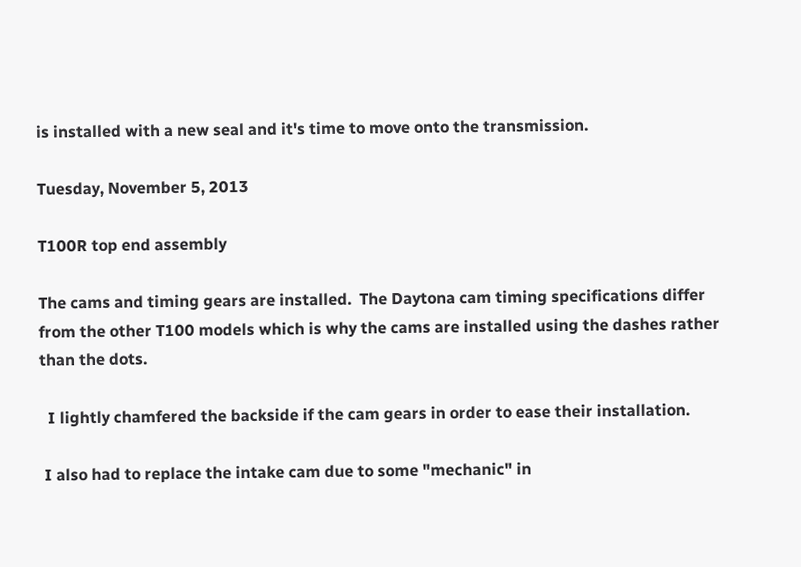is installed with a new seal and it's time to move onto the transmission.

Tuesday, November 5, 2013

T100R top end assembly

The cams and timing gears are installed.  The Daytona cam timing specifications differ from the other T100 models which is why the cams are installed using the dashes rather than the dots.

  I lightly chamfered the backside if the cam gears in order to ease their installation.

 I also had to replace the intake cam due to some "mechanic" in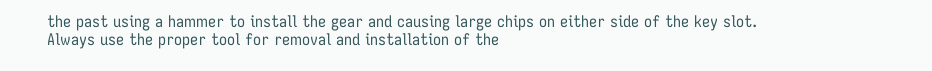the past using a hammer to install the gear and causing large chips on either side of the key slot.  Always use the proper tool for removal and installation of the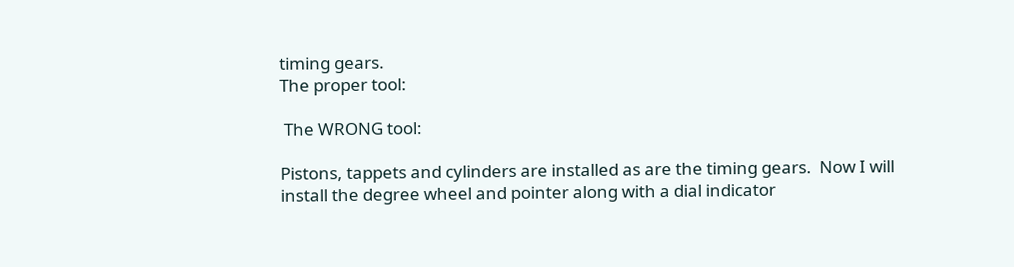timing gears.
The proper tool:

 The WRONG tool:

Pistons, tappets and cylinders are installed as are the timing gears.  Now I will install the degree wheel and pointer along with a dial indicator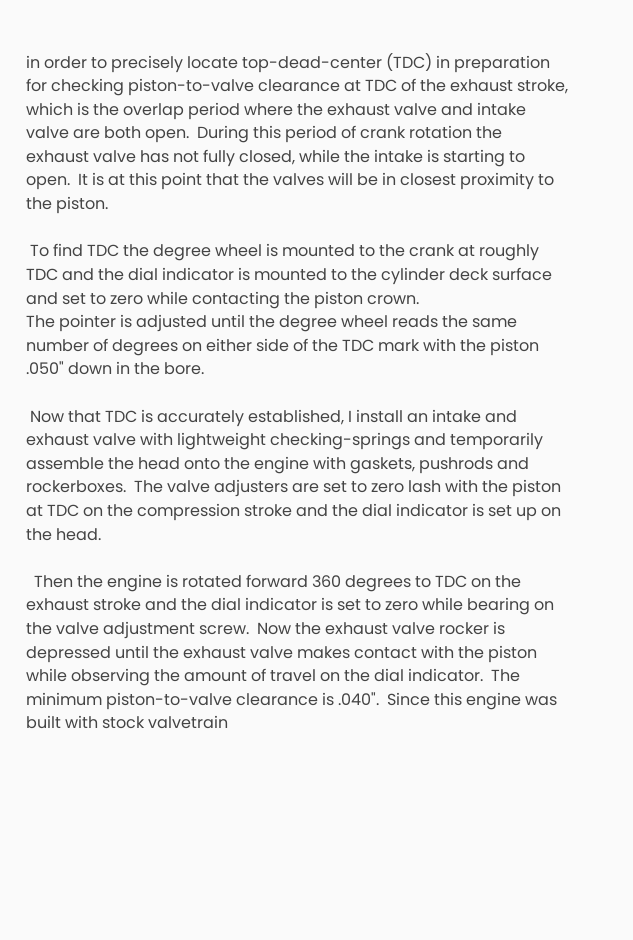in order to precisely locate top-dead-center (TDC) in preparation for checking piston-to-valve clearance at TDC of the exhaust stroke, which is the overlap period where the exhaust valve and intake valve are both open.  During this period of crank rotation the exhaust valve has not fully closed, while the intake is starting to open.  It is at this point that the valves will be in closest proximity to the piston.

 To find TDC the degree wheel is mounted to the crank at roughly TDC and the dial indicator is mounted to the cylinder deck surface and set to zero while contacting the piston crown.
The pointer is adjusted until the degree wheel reads the same number of degrees on either side of the TDC mark with the piston .050" down in the bore.

 Now that TDC is accurately established, I install an intake and exhaust valve with lightweight checking-springs and temporarily assemble the head onto the engine with gaskets, pushrods and rockerboxes.  The valve adjusters are set to zero lash with the piston at TDC on the compression stroke and the dial indicator is set up on the head.

  Then the engine is rotated forward 360 degrees to TDC on the exhaust stroke and the dial indicator is set to zero while bearing on the valve adjustment screw.  Now the exhaust valve rocker is depressed until the exhaust valve makes contact with the piston while observing the amount of travel on the dial indicator.  The minimum piston-to-valve clearance is .040".  Since this engine was built with stock valvetrain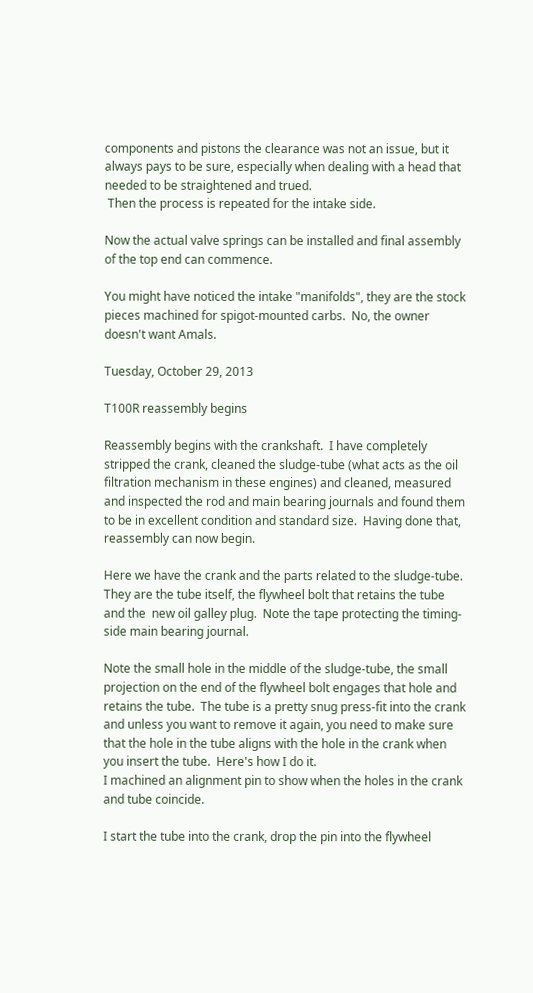components and pistons the clearance was not an issue, but it always pays to be sure, especially when dealing with a head that needed to be straightened and trued.
 Then the process is repeated for the intake side.

Now the actual valve springs can be installed and final assembly of the top end can commence.

You might have noticed the intake "manifolds", they are the stock pieces machined for spigot-mounted carbs.  No, the owner doesn't want Amals.

Tuesday, October 29, 2013

T100R reassembly begins

Reassembly begins with the crankshaft.  I have completely stripped the crank, cleaned the sludge-tube (what acts as the oil filtration mechanism in these engines) and cleaned, measured and inspected the rod and main bearing journals and found them to be in excellent condition and standard size.  Having done that, reassembly can now begin.

Here we have the crank and the parts related to the sludge-tube.  They are the tube itself, the flywheel bolt that retains the tube and the  new oil galley plug.  Note the tape protecting the timing-side main bearing journal.

Note the small hole in the middle of the sludge-tube, the small projection on the end of the flywheel bolt engages that hole and retains the tube.  The tube is a pretty snug press-fit into the crank and unless you want to remove it again, you need to make sure that the hole in the tube aligns with the hole in the crank when you insert the tube.  Here's how I do it.
I machined an alignment pin to show when the holes in the crank and tube coincide.

I start the tube into the crank, drop the pin into the flywheel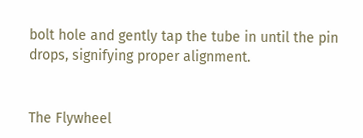bolt hole and gently tap the tube in until the pin drops, signifying proper alignment.


The Flywheel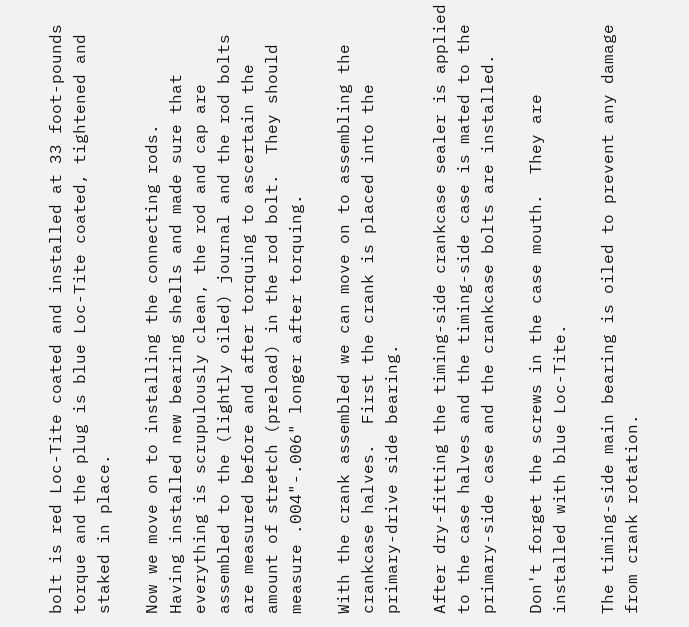bolt is red Loc-Tite coated and installed at 33 foot-pounds torque and the plug is blue Loc-Tite coated, tightened and staked in place.

Now we move on to installing the connecting rods.
Having installed new bearing shells and made sure that everything is scrupulously clean, the rod and cap are assembled to the (lightly oiled) journal and the rod bolts are measured before and after torquing to ascertain the amount of stretch (preload) in the rod bolt.  They should measure .004"-.006" longer after torquing.

With the crank assembled we can move on to assembling the crankcase halves.  First the crank is placed into the primary-drive side bearing.

After dry-fitting the timing-side crankcase sealer is applied to the case halves and the timing-side case is mated to the primary-side case and the crankcase bolts are installed.

Don't forget the screws in the case mouth.  They are installed with blue Loc-Tite.

The timing-side main bearing is oiled to prevent any damage from crank rotation.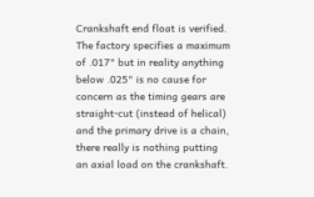Crankshaft end float is verified.  The factory specifies a maximum of .017" but in reality anything below .025" is no cause for concern as the timing gears are straight-cut (instead of helical) and the primary drive is a chain, there really is nothing putting an axial load on the crankshaft.